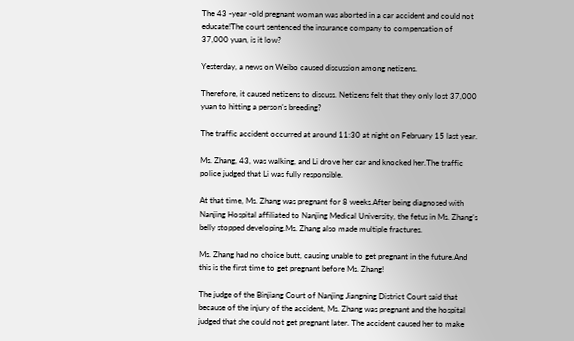The 43 -year -old pregnant woman was aborted in a car accident and could not educate!The court sentenced the insurance company to compensation of 37,000 yuan, is it low?

Yesterday, a news on Weibo caused discussion among netizens.

Therefore, it caused netizens to discuss. Netizens felt that they only lost 37,000 yuan to hitting a person’s breeding?

The traffic accident occurred at around 11:30 at night on February 15 last year.

Ms. Zhang, 43, was walking, and Li drove her car and knocked her.The traffic police judged that Li was fully responsible.

At that time, Ms. Zhang was pregnant for 8 weeks.After being diagnosed with Nanjing Hospital affiliated to Nanjing Medical University, the fetus in Ms. Zhang’s belly stopped developing.Ms. Zhang also made multiple fractures.

Ms. Zhang had no choice butt, causing unable to get pregnant in the future.And this is the first time to get pregnant before Ms. Zhang!

The judge of the Binjiang Court of Nanjing Jiangning District Court said that because of the injury of the accident, Ms. Zhang was pregnant and the hospital judged that she could not get pregnant later. The accident caused her to make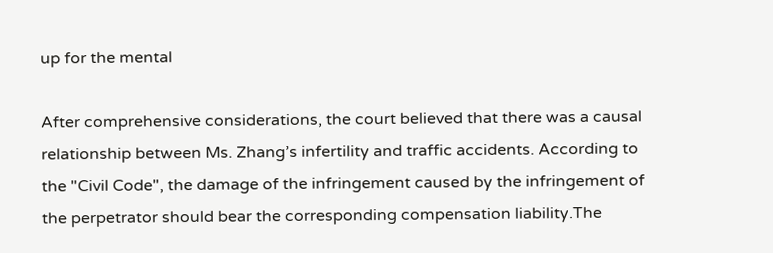up for the mental

After comprehensive considerations, the court believed that there was a causal relationship between Ms. Zhang’s infertility and traffic accidents. According to the "Civil Code", the damage of the infringement caused by the infringement of the perpetrator should bear the corresponding compensation liability.The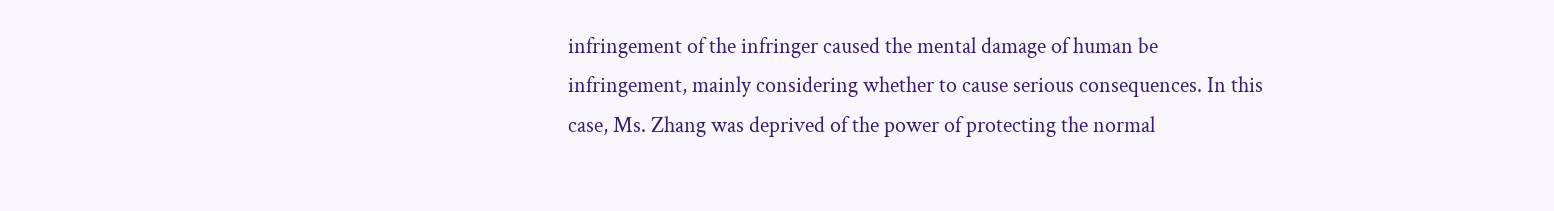infringement of the infringer caused the mental damage of human be infringement, mainly considering whether to cause serious consequences. In this case, Ms. Zhang was deprived of the power of protecting the normal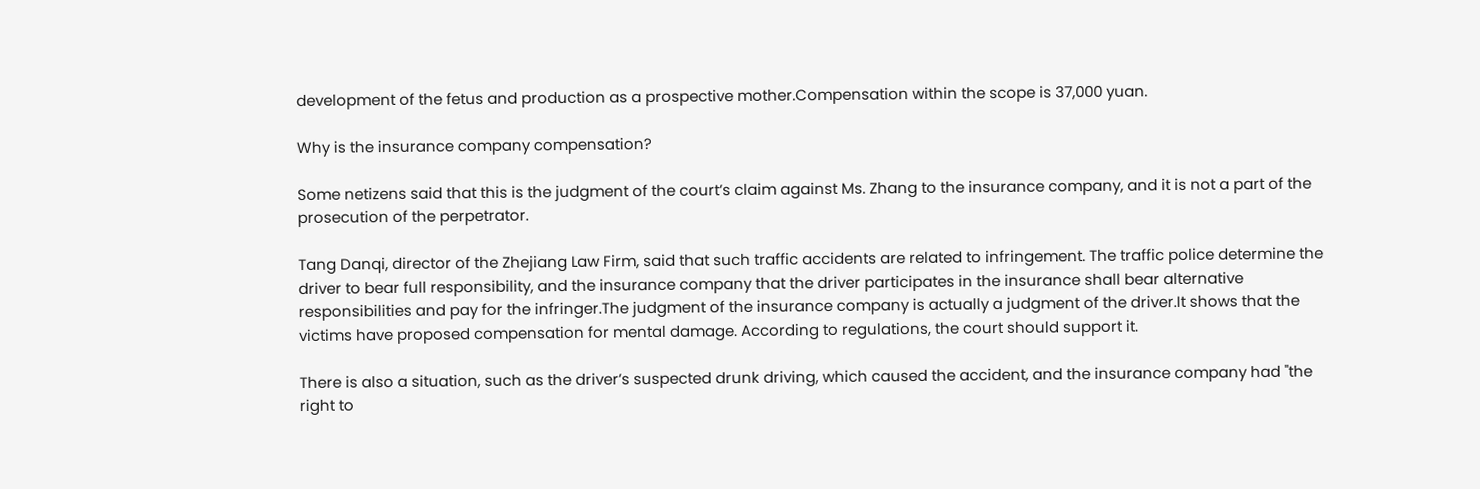development of the fetus and production as a prospective mother.Compensation within the scope is 37,000 yuan.

Why is the insurance company compensation?

Some netizens said that this is the judgment of the court’s claim against Ms. Zhang to the insurance company, and it is not a part of the prosecution of the perpetrator.

Tang Danqi, director of the Zhejiang Law Firm, said that such traffic accidents are related to infringement. The traffic police determine the driver to bear full responsibility, and the insurance company that the driver participates in the insurance shall bear alternative responsibilities and pay for the infringer.The judgment of the insurance company is actually a judgment of the driver.It shows that the victims have proposed compensation for mental damage. According to regulations, the court should support it.

There is also a situation, such as the driver’s suspected drunk driving, which caused the accident, and the insurance company had "the right to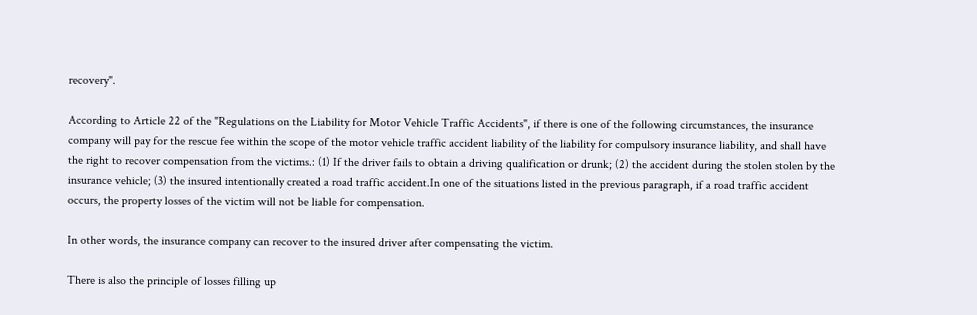recovery".

According to Article 22 of the "Regulations on the Liability for Motor Vehicle Traffic Accidents", if there is one of the following circumstances, the insurance company will pay for the rescue fee within the scope of the motor vehicle traffic accident liability of the liability for compulsory insurance liability, and shall have the right to recover compensation from the victims.: (1) If the driver fails to obtain a driving qualification or drunk; (2) the accident during the stolen stolen by the insurance vehicle; (3) the insured intentionally created a road traffic accident.In one of the situations listed in the previous paragraph, if a road traffic accident occurs, the property losses of the victim will not be liable for compensation.

In other words, the insurance company can recover to the insured driver after compensating the victim.

There is also the principle of losses filling up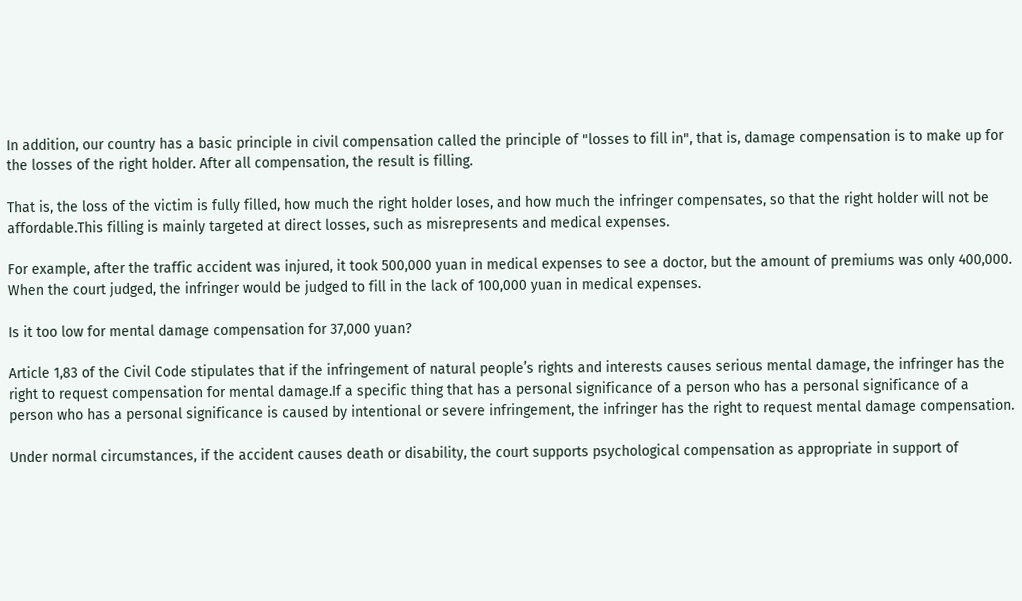In addition, our country has a basic principle in civil compensation called the principle of "losses to fill in", that is, damage compensation is to make up for the losses of the right holder. After all compensation, the result is filling.

That is, the loss of the victim is fully filled, how much the right holder loses, and how much the infringer compensates, so that the right holder will not be affordable.This filling is mainly targeted at direct losses, such as misrepresents and medical expenses.

For example, after the traffic accident was injured, it took 500,000 yuan in medical expenses to see a doctor, but the amount of premiums was only 400,000. When the court judged, the infringer would be judged to fill in the lack of 100,000 yuan in medical expenses.

Is it too low for mental damage compensation for 37,000 yuan?

Article 1,83 of the Civil Code stipulates that if the infringement of natural people’s rights and interests causes serious mental damage, the infringer has the right to request compensation for mental damage.If a specific thing that has a personal significance of a person who has a personal significance of a person who has a personal significance is caused by intentional or severe infringement, the infringer has the right to request mental damage compensation.

Under normal circumstances, if the accident causes death or disability, the court supports psychological compensation as appropriate in support of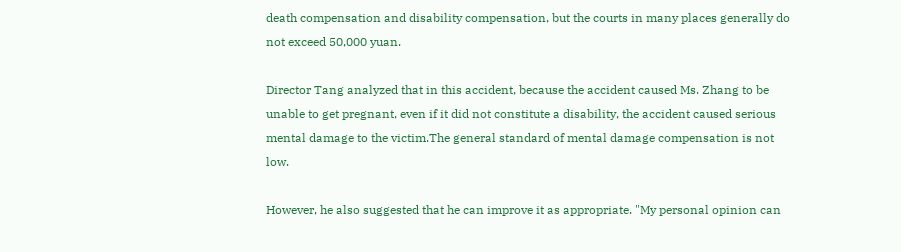death compensation and disability compensation, but the courts in many places generally do not exceed 50,000 yuan.

Director Tang analyzed that in this accident, because the accident caused Ms. Zhang to be unable to get pregnant, even if it did not constitute a disability, the accident caused serious mental damage to the victim.The general standard of mental damage compensation is not low.

However, he also suggested that he can improve it as appropriate. "My personal opinion can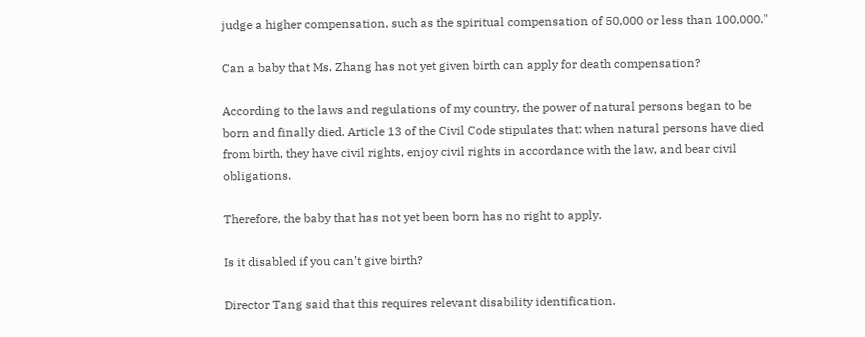judge a higher compensation, such as the spiritual compensation of 50,000 or less than 100,000."

Can a baby that Ms. Zhang has not yet given birth can apply for death compensation?

According to the laws and regulations of my country, the power of natural persons began to be born and finally died. Article 13 of the Civil Code stipulates that: when natural persons have died from birth, they have civil rights, enjoy civil rights in accordance with the law, and bear civil obligations.

Therefore, the baby that has not yet been born has no right to apply.

Is it disabled if you can’t give birth?

Director Tang said that this requires relevant disability identification.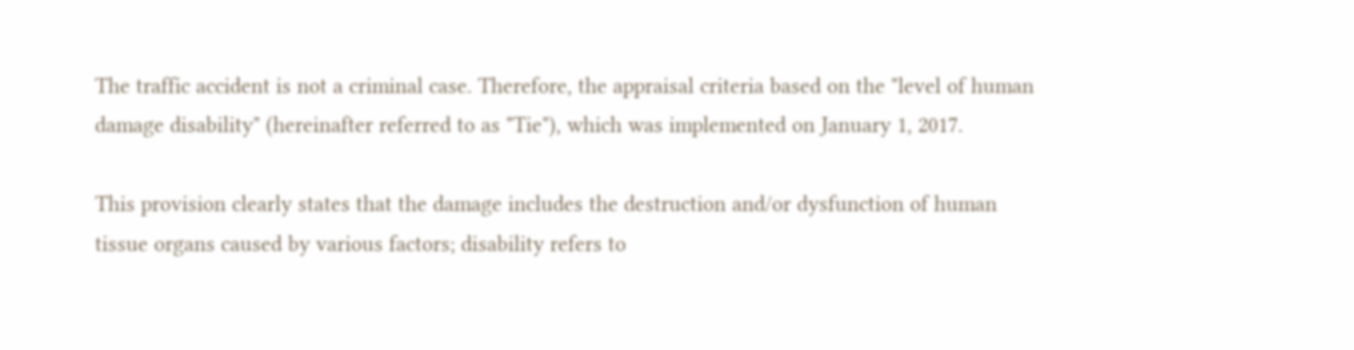The traffic accident is not a criminal case. Therefore, the appraisal criteria based on the "level of human damage disability" (hereinafter referred to as "Tie"), which was implemented on January 1, 2017.

This provision clearly states that the damage includes the destruction and/or dysfunction of human tissue organs caused by various factors; disability refers to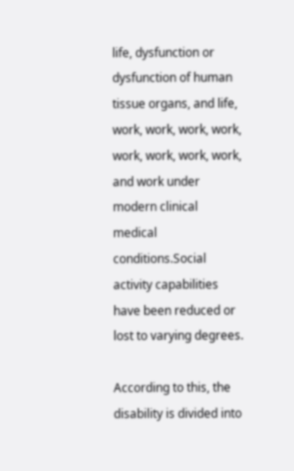life, dysfunction or dysfunction of human tissue organs, and life, work, work, work, work, work, work, work, work, and work under modern clinical medical conditions.Social activity capabilities have been reduced or lost to varying degrees.

According to this, the disability is divided into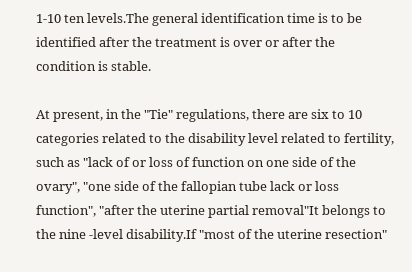1-10 ten levels.The general identification time is to be identified after the treatment is over or after the condition is stable.

At present, in the "Tie" regulations, there are six to 10 categories related to the disability level related to fertility, such as "lack of or loss of function on one side of the ovary", "one side of the fallopian tube lack or loss function", "after the uterine partial removal"It belongs to the nine -level disability.If "most of the uterine resection"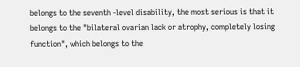belongs to the seventh -level disability, the most serious is that it belongs to the "bilateral ovarian lack or atrophy, completely losing function", which belongs to the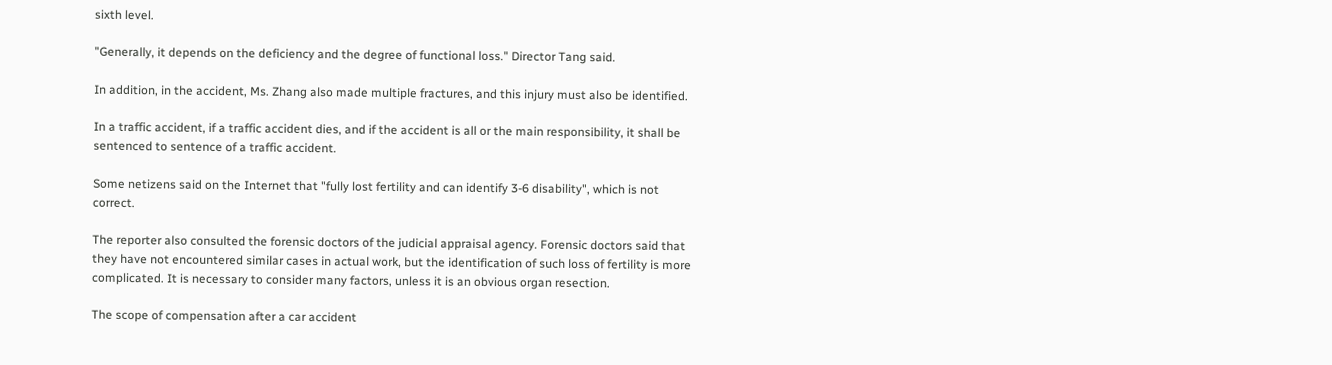sixth level.

"Generally, it depends on the deficiency and the degree of functional loss." Director Tang said.

In addition, in the accident, Ms. Zhang also made multiple fractures, and this injury must also be identified.

In a traffic accident, if a traffic accident dies, and if the accident is all or the main responsibility, it shall be sentenced to sentence of a traffic accident.

Some netizens said on the Internet that "fully lost fertility and can identify 3-6 disability", which is not correct.

The reporter also consulted the forensic doctors of the judicial appraisal agency. Forensic doctors said that they have not encountered similar cases in actual work, but the identification of such loss of fertility is more complicated. It is necessary to consider many factors, unless it is an obvious organ resection.

The scope of compensation after a car accident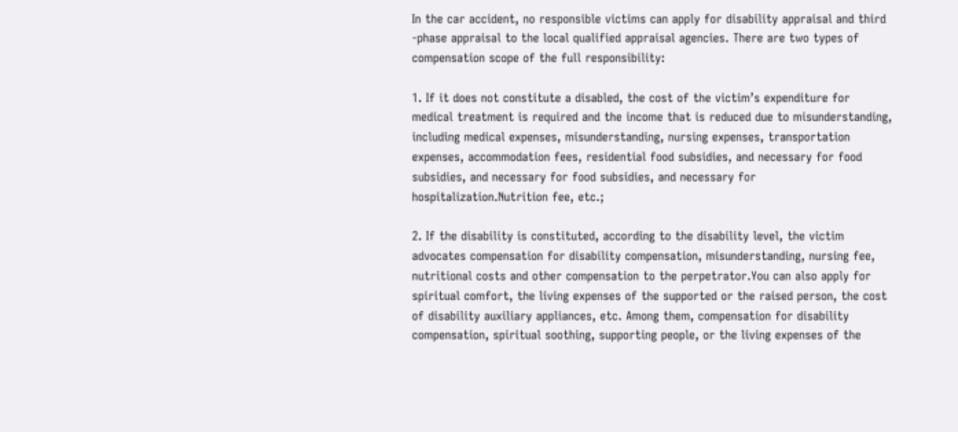In the car accident, no responsible victims can apply for disability appraisal and third -phase appraisal to the local qualified appraisal agencies. There are two types of compensation scope of the full responsibility:

1. If it does not constitute a disabled, the cost of the victim’s expenditure for medical treatment is required and the income that is reduced due to misunderstanding, including medical expenses, misunderstanding, nursing expenses, transportation expenses, accommodation fees, residential food subsidies, and necessary for food subsidies, and necessary for food subsidies, and necessary for hospitalization.Nutrition fee, etc.;

2. If the disability is constituted, according to the disability level, the victim advocates compensation for disability compensation, misunderstanding, nursing fee, nutritional costs and other compensation to the perpetrator.You can also apply for spiritual comfort, the living expenses of the supported or the raised person, the cost of disability auxiliary appliances, etc. Among them, compensation for disability compensation, spiritual soothing, supporting people, or the living expenses of the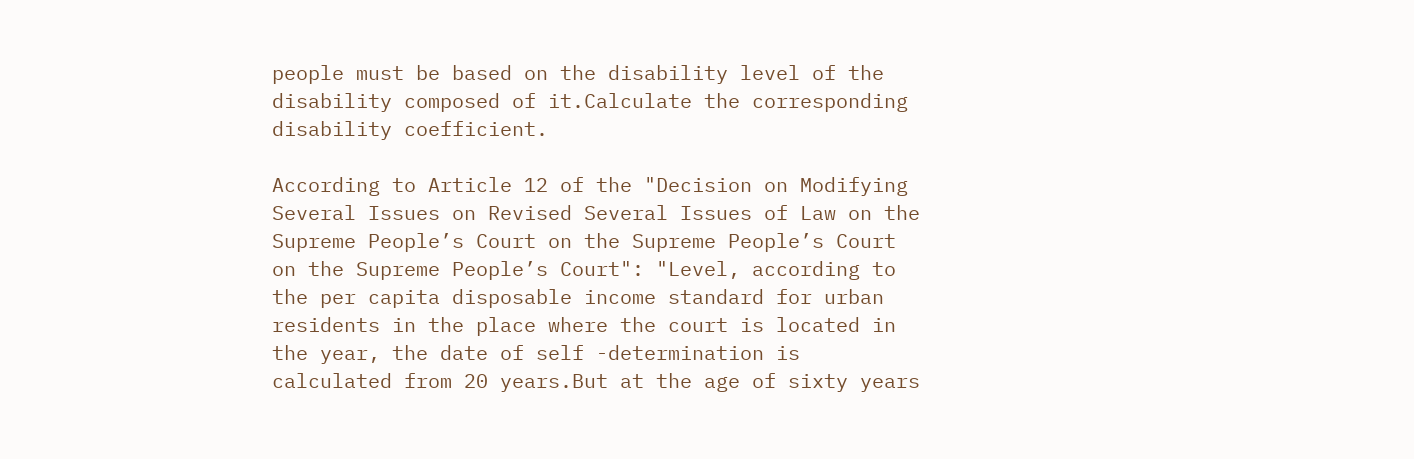people must be based on the disability level of the disability composed of it.Calculate the corresponding disability coefficient.

According to Article 12 of the "Decision on Modifying Several Issues on Revised Several Issues of Law on the Supreme People’s Court on the Supreme People’s Court on the Supreme People’s Court": "Level, according to the per capita disposable income standard for urban residents in the place where the court is located in the year, the date of self -determination is calculated from 20 years.But at the age of sixty years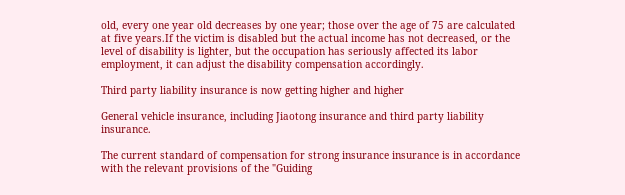old, every one year old decreases by one year; those over the age of 75 are calculated at five years.If the victim is disabled but the actual income has not decreased, or the level of disability is lighter, but the occupation has seriously affected its labor employment, it can adjust the disability compensation accordingly.

Third party liability insurance is now getting higher and higher

General vehicle insurance, including Jiaotong insurance and third party liability insurance.

The current standard of compensation for strong insurance insurance is in accordance with the relevant provisions of the "Guiding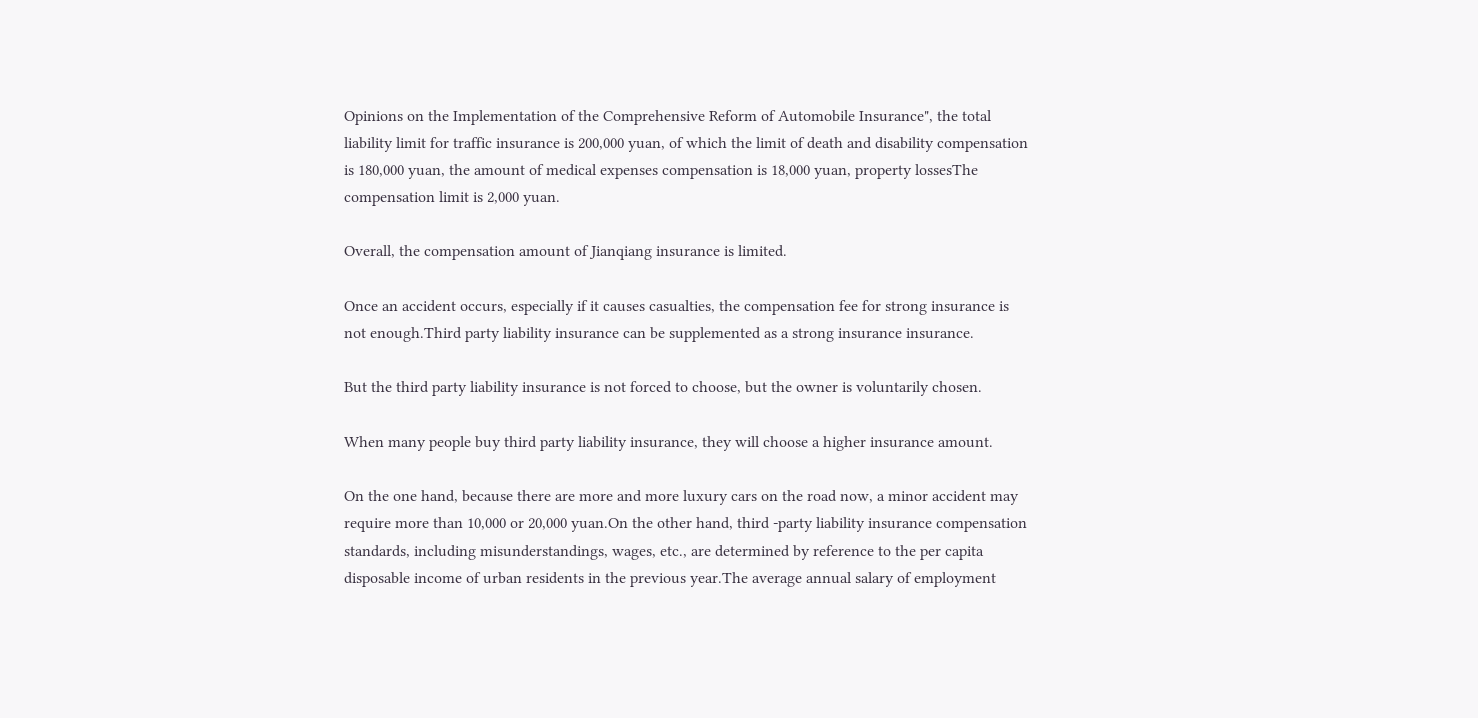Opinions on the Implementation of the Comprehensive Reform of Automobile Insurance", the total liability limit for traffic insurance is 200,000 yuan, of which the limit of death and disability compensation is 180,000 yuan, the amount of medical expenses compensation is 18,000 yuan, property lossesThe compensation limit is 2,000 yuan.

Overall, the compensation amount of Jianqiang insurance is limited.

Once an accident occurs, especially if it causes casualties, the compensation fee for strong insurance is not enough.Third party liability insurance can be supplemented as a strong insurance insurance.

But the third party liability insurance is not forced to choose, but the owner is voluntarily chosen.

When many people buy third party liability insurance, they will choose a higher insurance amount.

On the one hand, because there are more and more luxury cars on the road now, a minor accident may require more than 10,000 or 20,000 yuan.On the other hand, third -party liability insurance compensation standards, including misunderstandings, wages, etc., are determined by reference to the per capita disposable income of urban residents in the previous year.The average annual salary of employment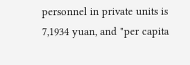personnel in private units is 7,1934 yuan, and "per capita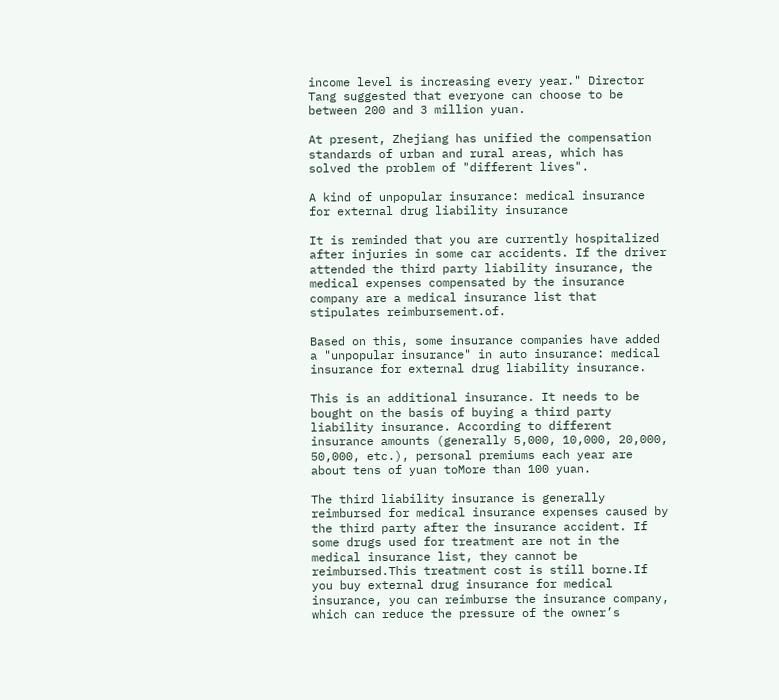income level is increasing every year." Director Tang suggested that everyone can choose to be between 200 and 3 million yuan.

At present, Zhejiang has unified the compensation standards of urban and rural areas, which has solved the problem of "different lives".

A kind of unpopular insurance: medical insurance for external drug liability insurance

It is reminded that you are currently hospitalized after injuries in some car accidents. If the driver attended the third party liability insurance, the medical expenses compensated by the insurance company are a medical insurance list that stipulates reimbursement.of.

Based on this, some insurance companies have added a "unpopular insurance" in auto insurance: medical insurance for external drug liability insurance.

This is an additional insurance. It needs to be bought on the basis of buying a third party liability insurance. According to different insurance amounts (generally 5,000, 10,000, 20,000, 50,000, etc.), personal premiums each year are about tens of yuan toMore than 100 yuan.

The third liability insurance is generally reimbursed for medical insurance expenses caused by the third party after the insurance accident. If some drugs used for treatment are not in the medical insurance list, they cannot be reimbursed.This treatment cost is still borne.If you buy external drug insurance for medical insurance, you can reimburse the insurance company, which can reduce the pressure of the owner’s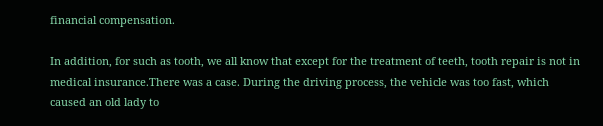financial compensation.

In addition, for such as tooth, we all know that except for the treatment of teeth, tooth repair is not in medical insurance.There was a case. During the driving process, the vehicle was too fast, which caused an old lady to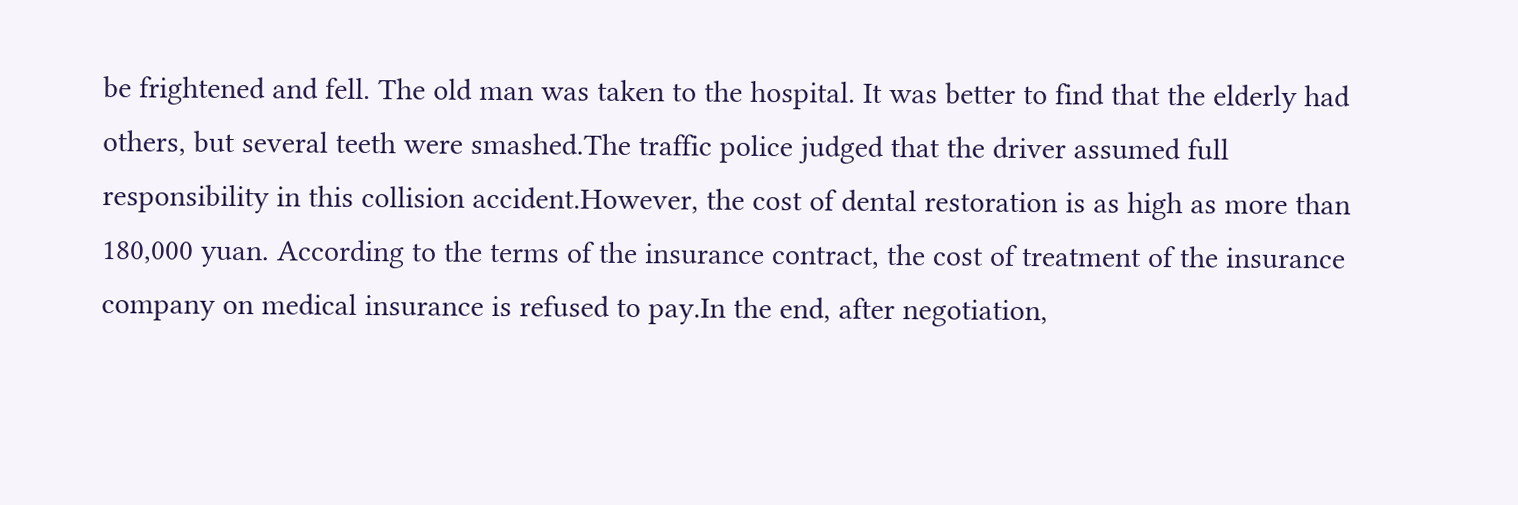be frightened and fell. The old man was taken to the hospital. It was better to find that the elderly had others, but several teeth were smashed.The traffic police judged that the driver assumed full responsibility in this collision accident.However, the cost of dental restoration is as high as more than 180,000 yuan. According to the terms of the insurance contract, the cost of treatment of the insurance company on medical insurance is refused to pay.In the end, after negotiation,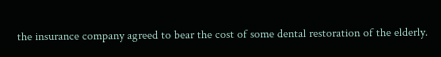the insurance company agreed to bear the cost of some dental restoration of the elderly.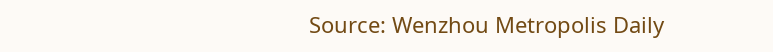Source: Wenzhou Metropolis Daily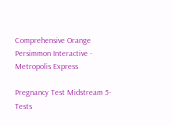Comprehensive Orange Persimmon Interactive · Metropolis Express

Pregnancy Test Midstream 5-Tests